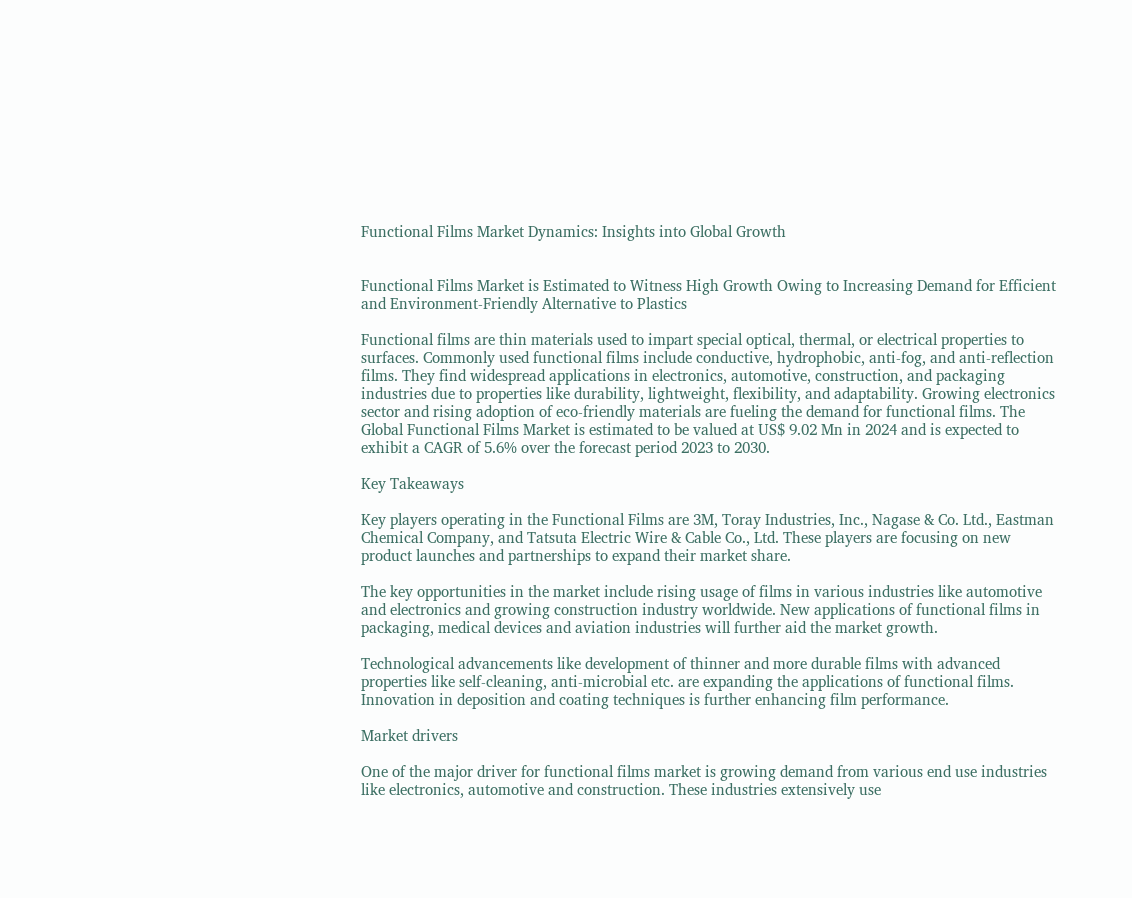Functional Films Market Dynamics: Insights into Global Growth


Functional Films Market is Estimated to Witness High Growth Owing to Increasing Demand for Efficient and Environment-Friendly Alternative to Plastics

Functional films are thin materials used to impart special optical, thermal, or electrical properties to surfaces. Commonly used functional films include conductive, hydrophobic, anti-fog, and anti-reflection films. They find widespread applications in electronics, automotive, construction, and packaging industries due to properties like durability, lightweight, flexibility, and adaptability. Growing electronics sector and rising adoption of eco-friendly materials are fueling the demand for functional films. The Global Functional Films Market is estimated to be valued at US$ 9.02 Mn in 2024 and is expected to exhibit a CAGR of 5.6% over the forecast period 2023 to 2030.

Key Takeaways

Key players operating in the Functional Films are 3M, Toray Industries, Inc., Nagase & Co. Ltd., Eastman Chemical Company, and Tatsuta Electric Wire & Cable Co., Ltd. These players are focusing on new product launches and partnerships to expand their market share.

The key opportunities in the market include rising usage of films in various industries like automotive and electronics and growing construction industry worldwide. New applications of functional films in packaging, medical devices and aviation industries will further aid the market growth.

Technological advancements like development of thinner and more durable films with advanced properties like self-cleaning, anti-microbial etc. are expanding the applications of functional films. Innovation in deposition and coating techniques is further enhancing film performance.

Market drivers

One of the major driver for functional films market is growing demand from various end use industries like electronics, automotive and construction. These industries extensively use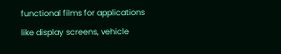functional films for applications like display screens, vehicle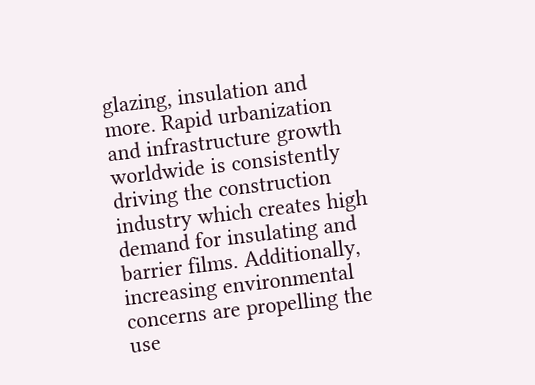glazing, insulation and more. Rapid urbanization and infrastructure growth worldwide is consistently driving the construction industry which creates high demand for insulating and barrier films. Additionally, increasing environmental concerns are propelling the use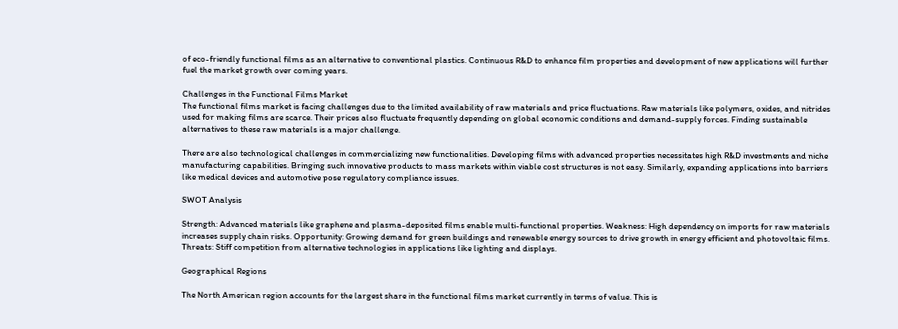of eco-friendly functional films as an alternative to conventional plastics. Continuous R&D to enhance film properties and development of new applications will further fuel the market growth over coming years.

Challenges in the Functional Films Market
The functional films market is facing challenges due to the limited availability of raw materials and price fluctuations. Raw materials like polymers, oxides, and nitrides used for making films are scarce. Their prices also fluctuate frequently depending on global economic conditions and demand-supply forces. Finding sustainable alternatives to these raw materials is a major challenge.

There are also technological challenges in commercializing new functionalities. Developing films with advanced properties necessitates high R&D investments and niche manufacturing capabilities. Bringing such innovative products to mass markets within viable cost structures is not easy. Similarly, expanding applications into barriers like medical devices and automotive pose regulatory compliance issues.

SWOT Analysis

Strength: Advanced materials like graphene and plasma-deposited films enable multi-functional properties. Weakness: High dependency on imports for raw materials increases supply chain risks. Opportunity: Growing demand for green buildings and renewable energy sources to drive growth in energy efficient and photovoltaic films. Threats: Stiff competition from alternative technologies in applications like lighting and displays.

Geographical Regions

The North American region accounts for the largest share in the functional films market currently in terms of value. This is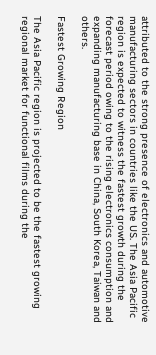attributed to the strong presence of electronics and automotive manufacturing sectors in countries like the US. The Asia Pacific region is expected to witness the fastest growth during the forecast period owing to the rising electronics consumption and expanding manufacturing base in China, South Korea, Taiwan and others.

Fastest Growing Region

The Asia Pacific region is projected to be the fastest growing regional market for functional films during the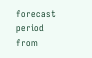forecast period from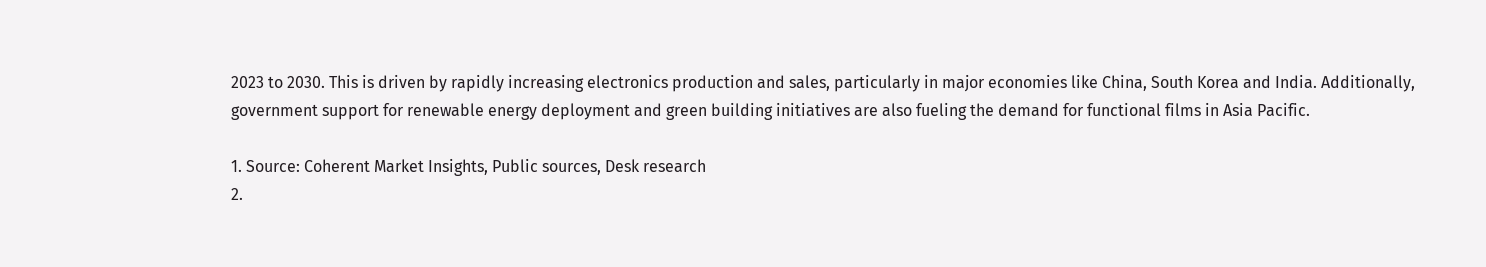2023 to 2030. This is driven by rapidly increasing electronics production and sales, particularly in major economies like China, South Korea and India. Additionally, government support for renewable energy deployment and green building initiatives are also fueling the demand for functional films in Asia Pacific.

1. Source: Coherent Market Insights, Public sources, Desk research
2.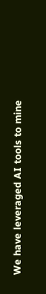We have leveraged AI tools to mine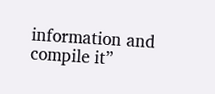information and compile it”